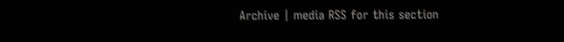Archive | media RSS for this section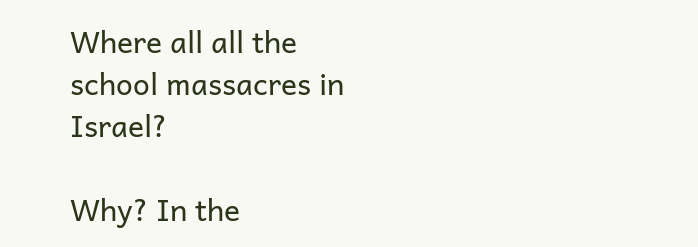Where all all the school massacres in Israel?

Why? In the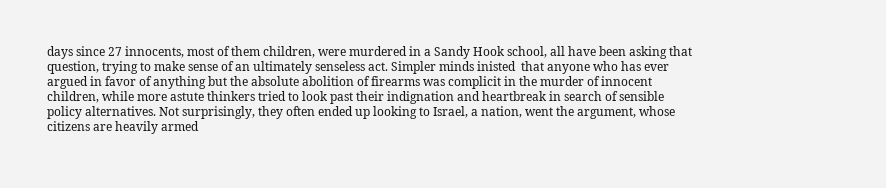days since 27 innocents, most of them children, were murdered in a Sandy Hook school, all have been asking that question, trying to make sense of an ultimately senseless act. Simpler minds inisted  that anyone who has ever argued in favor of anything but the absolute abolition of firearms was complicit in the murder of innocent children, while more astute thinkers tried to look past their indignation and heartbreak in search of sensible policy alternatives. Not surprisingly, they often ended up looking to Israel, a nation, went the argument, whose citizens are heavily armed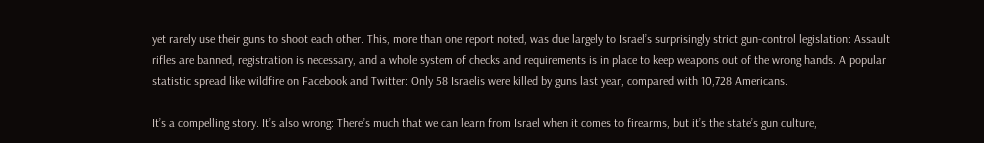yet rarely use their guns to shoot each other. This, more than one report noted, was due largely to Israel’s surprisingly strict gun-control legislation: Assault rifles are banned, registration is necessary, and a whole system of checks and requirements is in place to keep weapons out of the wrong hands. A popular statistic spread like wildfire on Facebook and Twitter: Only 58 Israelis were killed by guns last year, compared with 10,728 Americans.

It’s a compelling story. It’s also wrong: There’s much that we can learn from Israel when it comes to firearms, but it’s the state’s gun culture,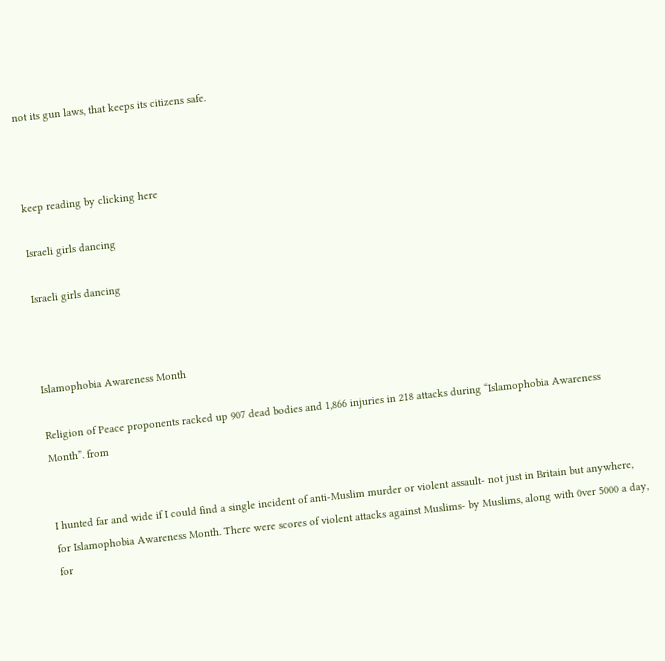not its gun laws, that keeps its citizens safe.



keep reading by clicking here

Israeli girls dancing

Israeli girls dancing



Islamophobia Awareness Month

Religion of Peace proponents racked up 907 dead bodies and 1,866 injuries in 218 attacks during “Islamophobia Awareness Month”. from


I hunted far and wide if I could find a single incident of anti-Muslim murder or violent assault- not just in Britain but anywhere, for Islamophobia Awareness Month. There were scores of violent attacks against Muslims- by Muslims, along with 0ver 5000 a day, for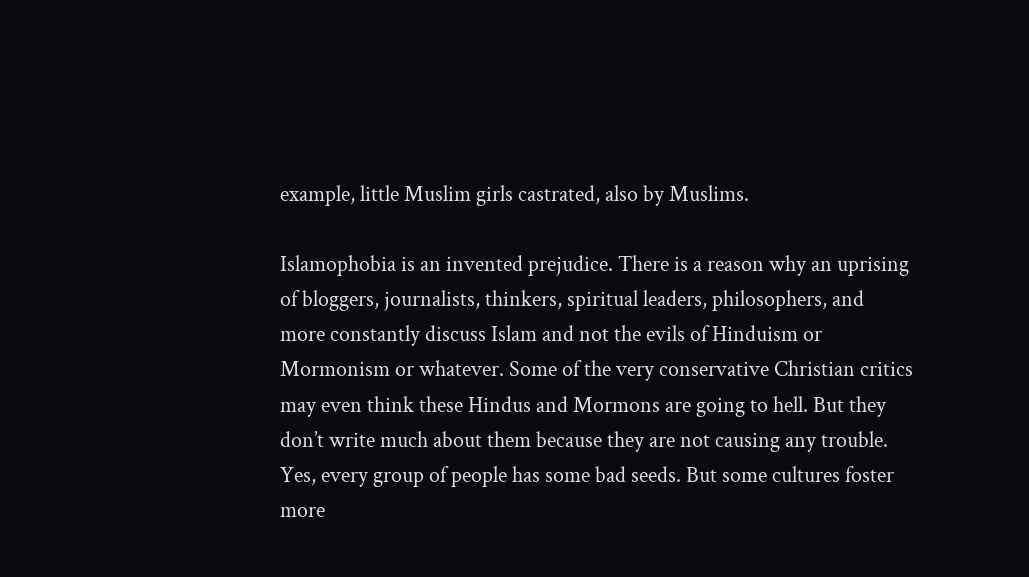example, little Muslim girls castrated, also by Muslims.

Islamophobia is an invented prejudice. There is a reason why an uprising of bloggers, journalists, thinkers, spiritual leaders, philosophers, and more constantly discuss Islam and not the evils of Hinduism or Mormonism or whatever. Some of the very conservative Christian critics may even think these Hindus and Mormons are going to hell. But they don’t write much about them because they are not causing any trouble. Yes, every group of people has some bad seeds. But some cultures foster more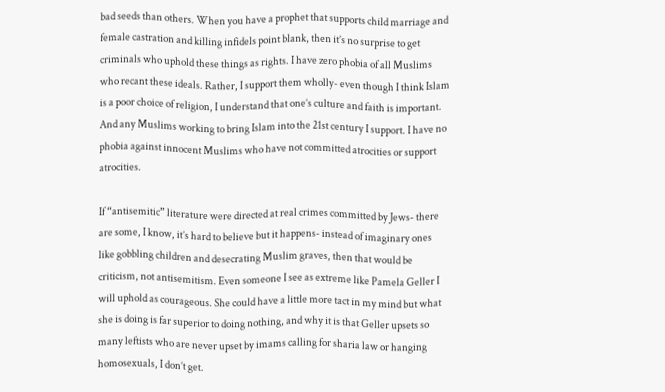bad seeds than others. When you have a prophet that supports child marriage and female castration and killing infidels point blank, then it’s no surprise to get criminals who uphold these things as rights. I have zero phobia of all Muslims who recant these ideals. Rather, I support them wholly- even though I think Islam is a poor choice of religion, I understand that one’s culture and faith is important. And any Muslims working to bring Islam into the 21st century I support. I have no phobia against innocent Muslims who have not committed atrocities or support atrocities.

If “antisemitic” literature were directed at real crimes committed by Jews- there are some, I know, it’s hard to believe but it happens- instead of imaginary ones like gobbling children and desecrating Muslim graves, then that would be criticism, not antisemitism. Even someone I see as extreme like Pamela Geller I will uphold as courageous. She could have a little more tact in my mind but what she is doing is far superior to doing nothing, and why it is that Geller upsets so many leftists who are never upset by imams calling for sharia law or hanging homosexuals, I don’t get.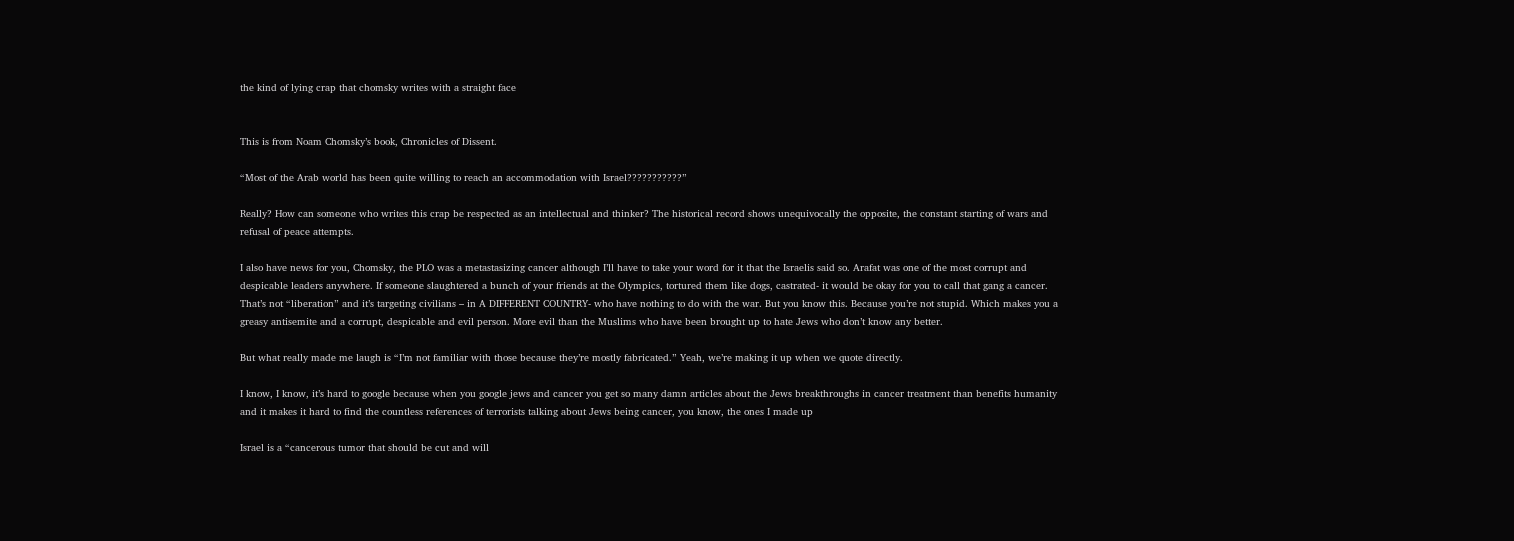the kind of lying crap that chomsky writes with a straight face


This is from Noam Chomsky’s book, Chronicles of Dissent.

“Most of the Arab world has been quite willing to reach an accommodation with Israel???????????”

Really? How can someone who writes this crap be respected as an intellectual and thinker? The historical record shows unequivocally the opposite, the constant starting of wars and refusal of peace attempts.

I also have news for you, Chomsky, the PLO was a metastasizing cancer although I’ll have to take your word for it that the Israelis said so. Arafat was one of the most corrupt and despicable leaders anywhere. If someone slaughtered a bunch of your friends at the Olympics, tortured them like dogs, castrated- it would be okay for you to call that gang a cancer. That’s not “liberation” and it’s targeting civilians – in A DIFFERENT COUNTRY- who have nothing to do with the war. But you know this. Because you’re not stupid. Which makes you a greasy antisemite and a corrupt, despicable and evil person. More evil than the Muslims who have been brought up to hate Jews who don’t know any better.

But what really made me laugh is “I’m not familiar with those because they’re mostly fabricated.” Yeah, we’re making it up when we quote directly.

I know, I know, it’s hard to google because when you google jews and cancer you get so many damn articles about the Jews breakthroughs in cancer treatment than benefits humanity and it makes it hard to find the countless references of terrorists talking about Jews being cancer, you know, the ones I made up

Israel is a “cancerous tumor that should be cut and will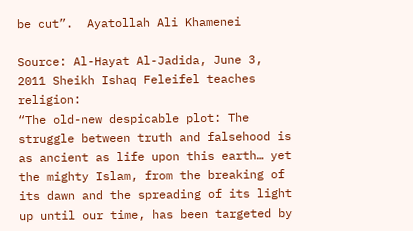be cut”.  Ayatollah Ali Khamenei

Source: Al-Hayat Al-Jadida, June 3, 2011 Sheikh Ishaq Feleifel teaches religion:
“The old-new despicable plot: The struggle between truth and falsehood is as ancient as life upon this earth… yet the mighty Islam, from the breaking of its dawn and the spreading of its light up until our time, has been targeted by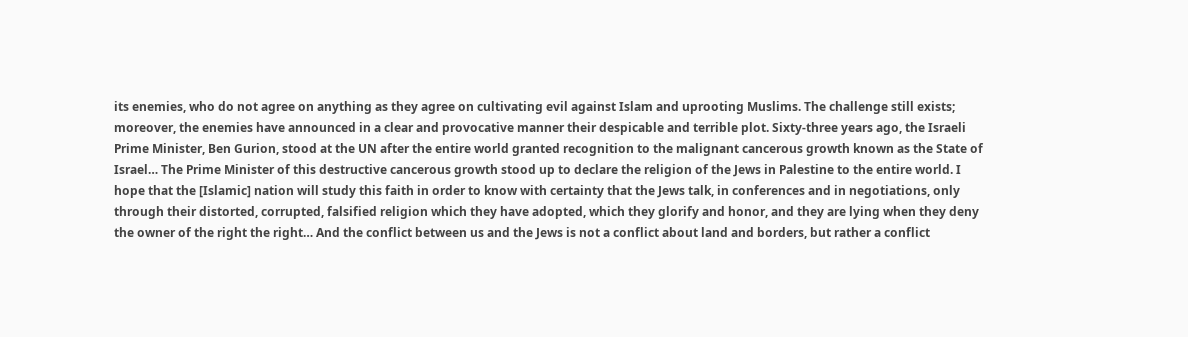its enemies, who do not agree on anything as they agree on cultivating evil against Islam and uprooting Muslims. The challenge still exists; moreover, the enemies have announced in a clear and provocative manner their despicable and terrible plot. Sixty-three years ago, the Israeli Prime Minister, Ben Gurion, stood at the UN after the entire world granted recognition to the malignant cancerous growth known as the State of Israel… The Prime Minister of this destructive cancerous growth stood up to declare the religion of the Jews in Palestine to the entire world. I hope that the [Islamic] nation will study this faith in order to know with certainty that the Jews talk, in conferences and in negotiations, only through their distorted, corrupted, falsified religion which they have adopted, which they glorify and honor, and they are lying when they deny the owner of the right the right… And the conflict between us and the Jews is not a conflict about land and borders, but rather a conflict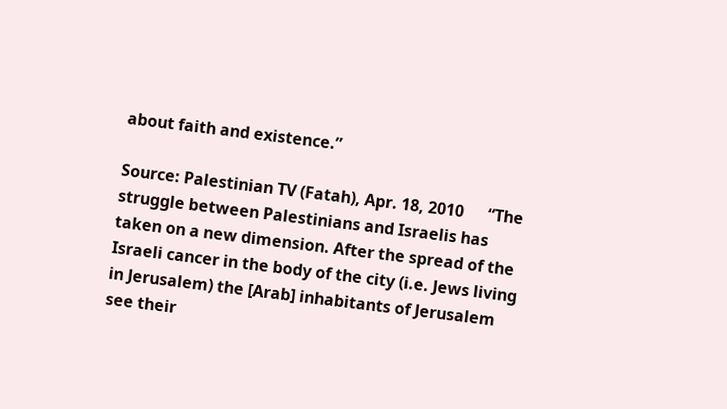about faith and existence.”

Source: Palestinian TV (Fatah), Apr. 18, 2010      “The struggle between Palestinians and Israelis has taken on a new dimension. After the spread of the Israeli cancer in the body of the city (i.e. Jews living in Jerusalem) the [Arab] inhabitants of Jerusalem see their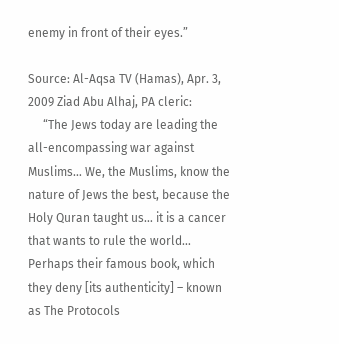enemy in front of their eyes.”

Source: Al-Aqsa TV (Hamas), Apr. 3, 2009 Ziad Abu Alhaj, PA cleric:
     “The Jews today are leading the all-encompassing war against Muslims… We, the Muslims, know the nature of Jews the best, because the Holy Quran taught us… it is a cancer that wants to rule the world… Perhaps their famous book, which they deny [its authenticity] – known as The Protocols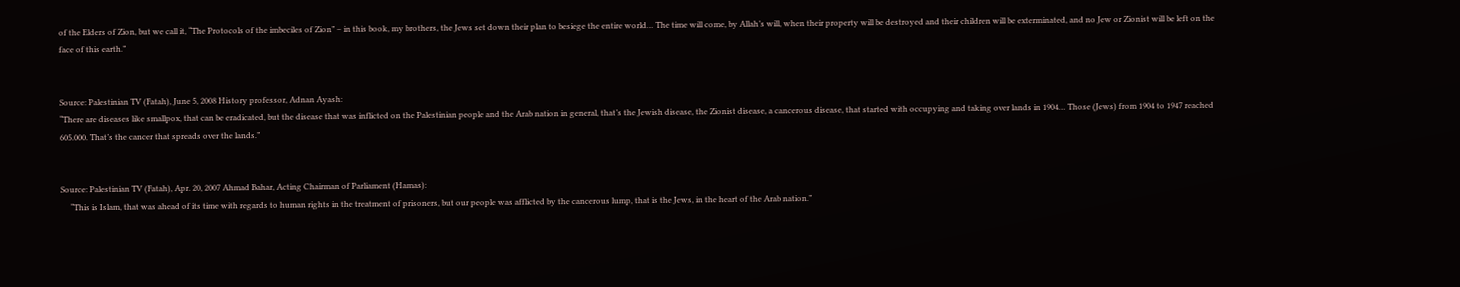of the Elders of Zion, but we call it, “The Protocols of the imbeciles of Zion” – in this book, my brothers, the Jews set down their plan to besiege the entire world… The time will come, by Allah’s will, when their property will be destroyed and their children will be exterminated, and no Jew or Zionist will be left on the face of this earth.”


Source: Palestinian TV (Fatah), June 5, 2008 History professor, Adnan Ayash:
“There are diseases like smallpox, that can be eradicated, but the disease that was inflicted on the Palestinian people and the Arab nation in general, that’s the Jewish disease, the Zionist disease, a cancerous disease, that started with occupying and taking over lands in 1904… Those (Jews) from 1904 to 1947 reached 605.000. That’s the cancer that spreads over the lands.”


Source: Palestinian TV (Fatah), Apr. 20, 2007 Ahmad Bahar, Acting Chairman of Parliament (Hamas):
     “This is Islam, that was ahead of its time with regards to human rights in the treatment of prisoners, but our people was afflicted by the cancerous lump, that is the Jews, in the heart of the Arab nation.”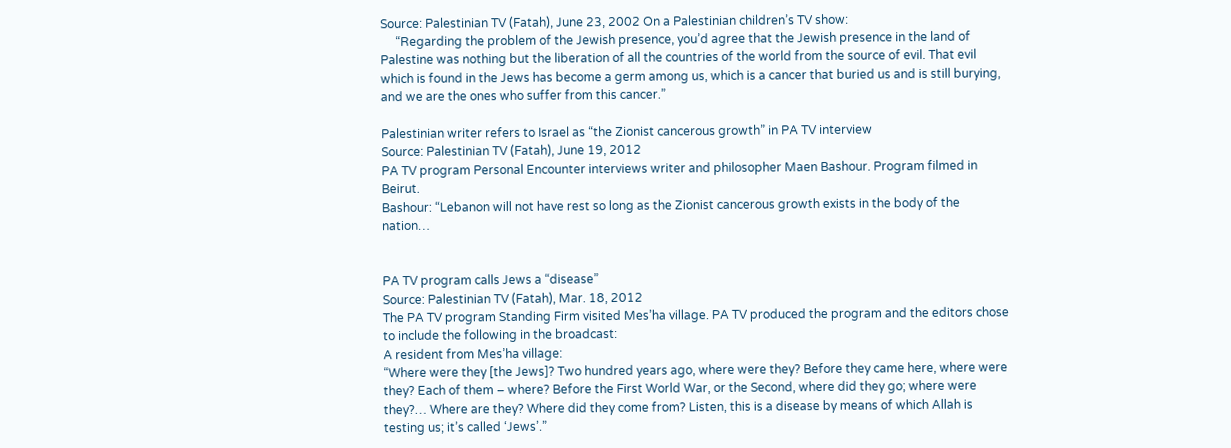Source: Palestinian TV (Fatah), June 23, 2002 On a Palestinian children’s TV show:
     “Regarding the problem of the Jewish presence, you’d agree that the Jewish presence in the land of Palestine was nothing but the liberation of all the countries of the world from the source of evil. That evil which is found in the Jews has become a germ among us, which is a cancer that buried us and is still burying, and we are the ones who suffer from this cancer.”

Palestinian writer refers to Israel as “the Zionist cancerous growth” in PA TV interview
Source: Palestinian TV (Fatah), June 19, 2012
PA TV program Personal Encounter interviews writer and philosopher Maen Bashour. Program filmed in Beirut.
Bashour: “Lebanon will not have rest so long as the Zionist cancerous growth exists in the body of the nation…


PA TV program calls Jews a “disease”
Source: Palestinian TV (Fatah), Mar. 18, 2012
The PA TV program Standing Firm visited Mes’ha village. PA TV produced the program and the editors chose to include the following in the broadcast:
A resident from Mes’ha village:
“Where were they [the Jews]? Two hundred years ago, where were they? Before they came here, where were they? Each of them – where? Before the First World War, or the Second, where did they go; where were they?… Where are they? Where did they come from? Listen, this is a disease by means of which Allah is testing us; it’s called ‘Jews’.”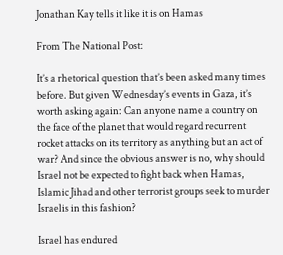Jonathan Kay tells it like it is on Hamas

From The National Post:

It’s a rhetorical question that’s been asked many times before. But given Wednesday’s events in Gaza, it’s worth asking again: Can anyone name a country on the face of the planet that would regard recurrent rocket attacks on its territory as anything but an act of war? And since the obvious answer is no, why should Israel not be expected to fight back when Hamas, Islamic Jihad and other terrorist groups seek to murder Israelis in this fashion?

Israel has endured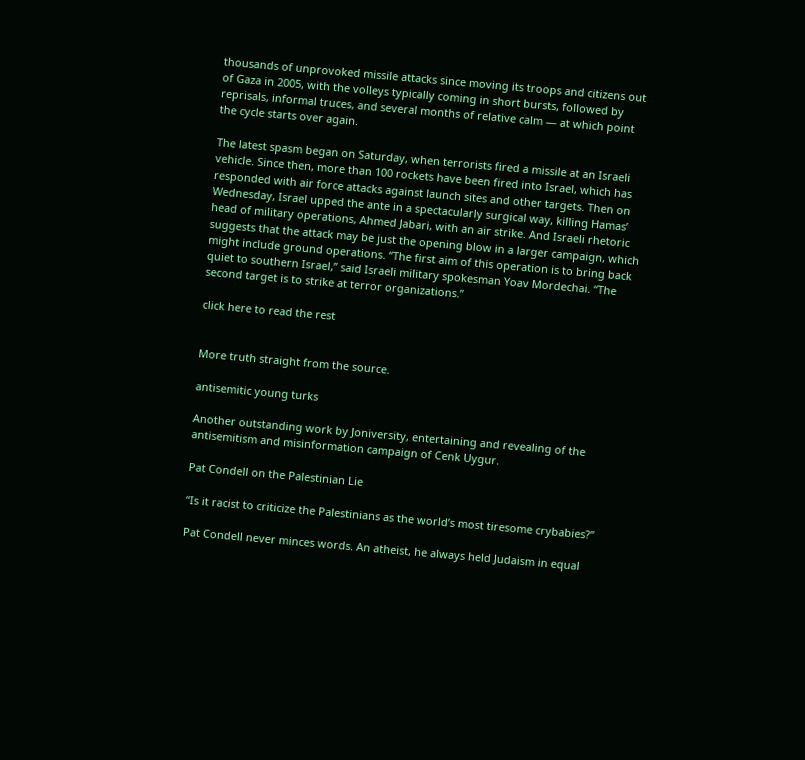thousands of unprovoked missile attacks since moving its troops and citizens out of Gaza in 2005, with the volleys typically coming in short bursts, followed by reprisals, informal truces, and several months of relative calm — at which point the cycle starts over again.

The latest spasm began on Saturday, when terrorists fired a missile at an Israeli vehicle. Since then, more than 100 rockets have been fired into Israel, which has responded with air force attacks against launch sites and other targets. Then on Wednesday, Israel upped the ante in a spectacularly surgical way, killing Hamas’ head of military operations, Ahmed Jabari, with an air strike. And Israeli rhetoric suggests that the attack may be just the opening blow in a larger campaign, which might include ground operations. “The first aim of this operation is to bring back quiet to southern Israel,” said Israeli military spokesman Yoav Mordechai. “The second target is to strike at terror organizations.”

click here to read the rest


More truth straight from the source.

antisemitic young turks

Another outstanding work by Joniversity, entertaining and revealing of the antisemitism and misinformation campaign of Cenk Uygur.

Pat Condell on the Palestinian Lie

“Is it racist to criticize the Palestinians as the world’s most tiresome crybabies?”

Pat Condell never minces words. An atheist, he always held Judaism in equal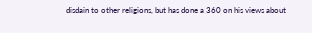disdain to other religions, but has done a 360 on his views about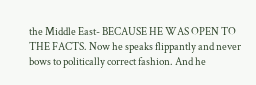the Middle East- BECAUSE HE WAS OPEN TO THE FACTS. Now he speaks flippantly and never bows to politically correct fashion. And he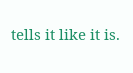tells it like it is.